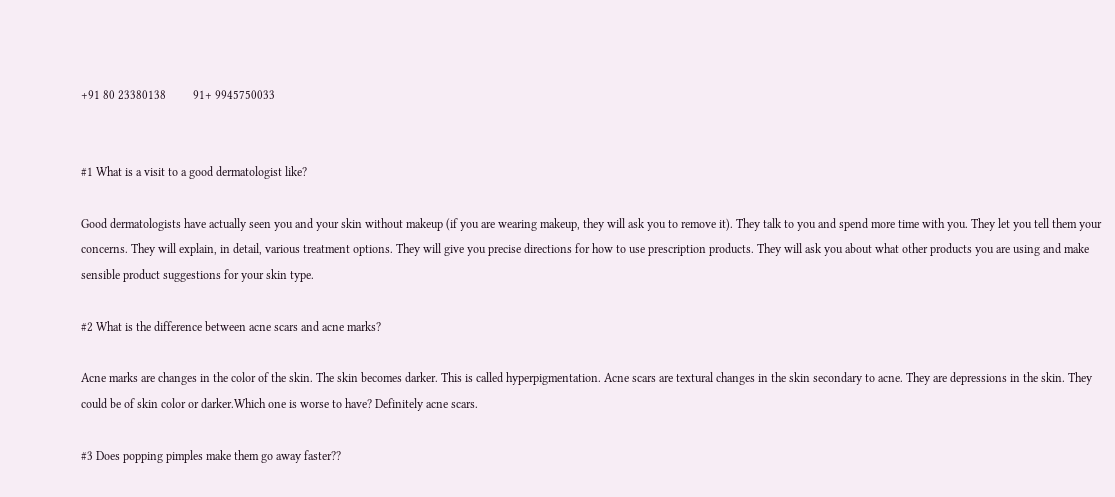+91 80 23380138         91+ 9945750033


#1 What is a visit to a good dermatologist like?

Good dermatologists have actually seen you and your skin without makeup (if you are wearing makeup, they will ask you to remove it). They talk to you and spend more time with you. They let you tell them your concerns. They will explain, in detail, various treatment options. They will give you precise directions for how to use prescription products. They will ask you about what other products you are using and make sensible product suggestions for your skin type.

#2 What is the difference between acne scars and acne marks?

Acne marks are changes in the color of the skin. The skin becomes darker. This is called hyperpigmentation. Acne scars are textural changes in the skin secondary to acne. They are depressions in the skin. They could be of skin color or darker.Which one is worse to have? Definitely acne scars.

#3 Does popping pimples make them go away faster??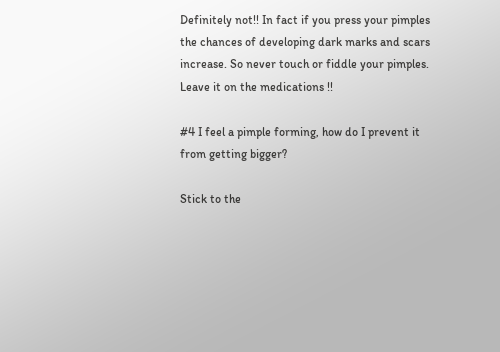Definitely not!! In fact if you press your pimples the chances of developing dark marks and scars increase. So never touch or fiddle your pimples. Leave it on the medications !!

#4 I feel a pimple forming, how do I prevent it from getting bigger?

Stick to the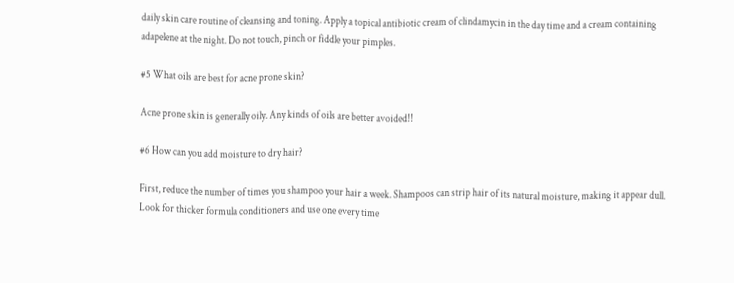daily skin care routine of cleansing and toning. Apply a topical antibiotic cream of clindamycin in the day time and a cream containing adapelene at the night. Do not touch, pinch or fiddle your pimples.

#5 What oils are best for acne prone skin?

Acne prone skin is generally oily. Any kinds of oils are better avoided!!

#6 How can you add moisture to dry hair?

First, reduce the number of times you shampoo your hair a week. Shampoos can strip hair of its natural moisture, making it appear dull. Look for thicker formula conditioners and use one every time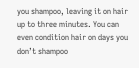you shampoo, leaving it on hair up to three minutes. You can even condition hair on days you don’t shampoo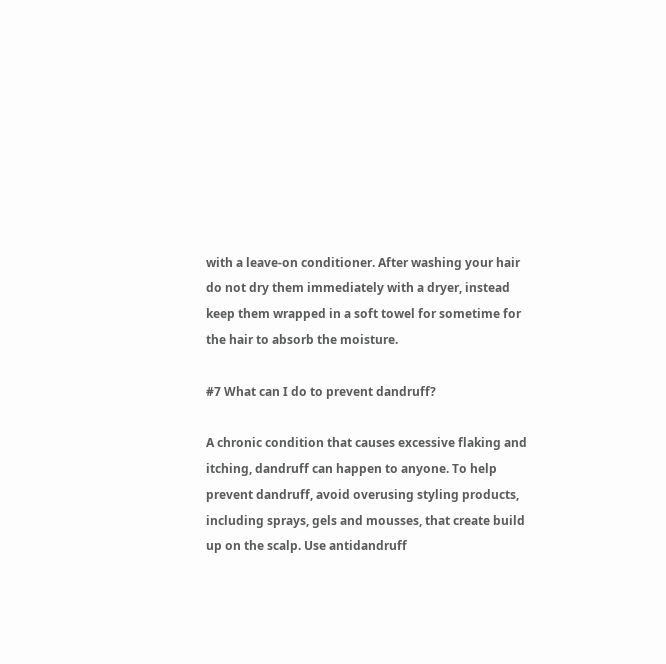with a leave-on conditioner. After washing your hair do not dry them immediately with a dryer, instead keep them wrapped in a soft towel for sometime for the hair to absorb the moisture.

#7 What can I do to prevent dandruff?

A chronic condition that causes excessive flaking and itching, dandruff can happen to anyone. To help prevent dandruff, avoid overusing styling products, including sprays, gels and mousses, that create build up on the scalp. Use antidandruff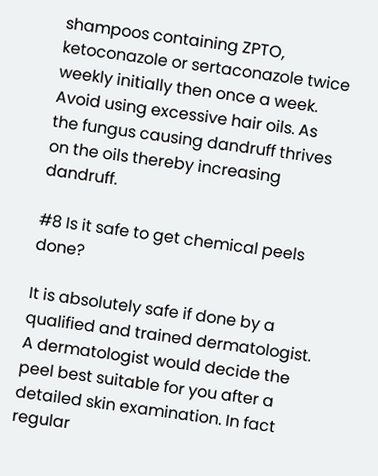shampoos containing ZPTO, ketoconazole or sertaconazole twice weekly initially then once a week. Avoid using excessive hair oils. As the fungus causing dandruff thrives on the oils thereby increasing dandruff.

#8 Is it safe to get chemical peels done?

It is absolutely safe if done by a qualified and trained dermatologist. A dermatologist would decide the peel best suitable for you after a detailed skin examination. In fact regular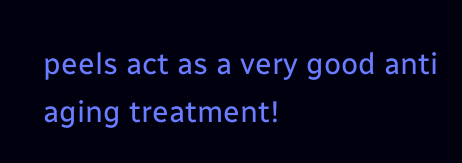peels act as a very good anti aging treatment!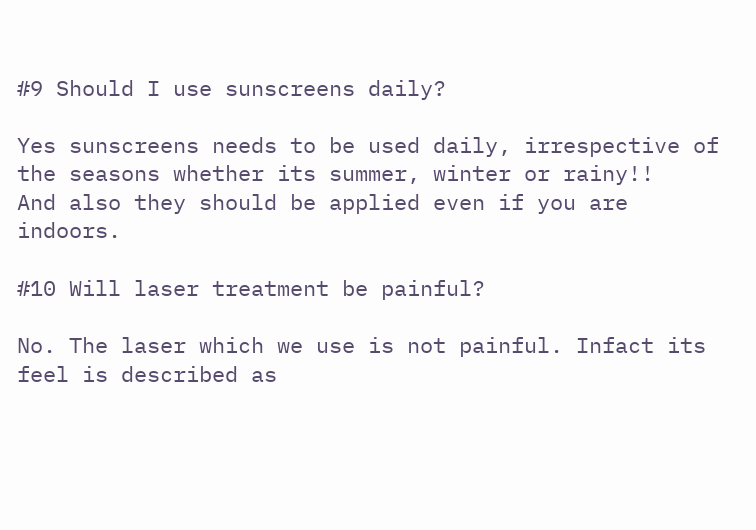#9 Should I use sunscreens daily?

Yes sunscreens needs to be used daily, irrespective of the seasons whether its summer, winter or rainy!!
And also they should be applied even if you are indoors.

#10 Will laser treatment be painful?

No. The laser which we use is not painful. Infact its feel is described as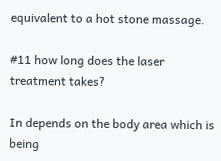equivalent to a hot stone massage.

#11 how long does the laser treatment takes?

In depends on the body area which is being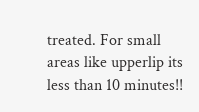treated. For small areas like upperlip its less than 10 minutes!!